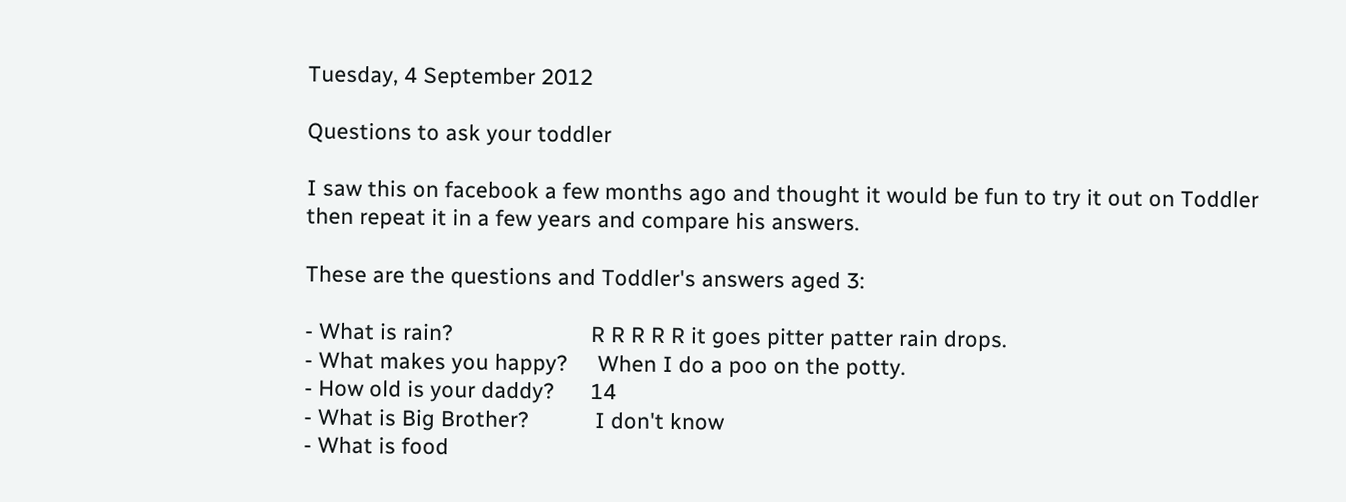Tuesday, 4 September 2012

Questions to ask your toddler

I saw this on facebook a few months ago and thought it would be fun to try it out on Toddler then repeat it in a few years and compare his answers.

These are the questions and Toddler's answers aged 3:

- What is rain?                       R R R R R it goes pitter patter rain drops.
- What makes you happy?     When I do a poo on the potty.
- How old is your daddy?      14
- What is Big Brother?           I don't know
- What is food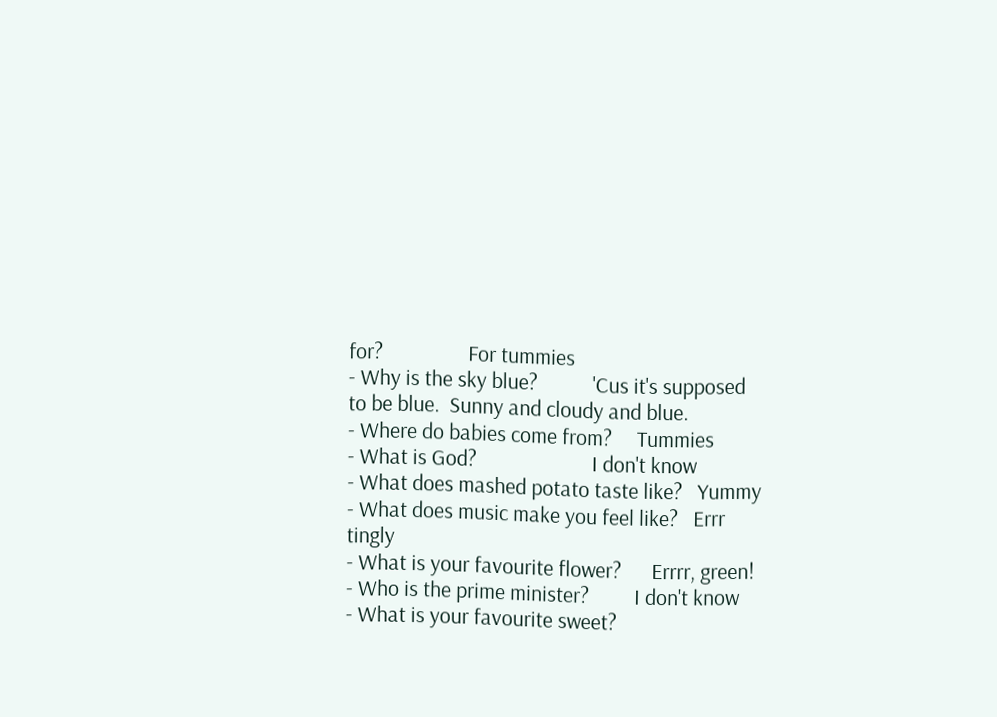for?                 For tummies
- Why is the sky blue?           'Cus it's supposed to be blue.  Sunny and cloudy and blue.
- Where do babies come from?     Tummies
- What is God?                       I don't know
- What does mashed potato taste like?   Yummy
- What does music make you feel like?   Errr tingly
- What is your favourite flower?      Errrr, green!
- Who is the prime minister?         I don't know
- What is your favourite sweet?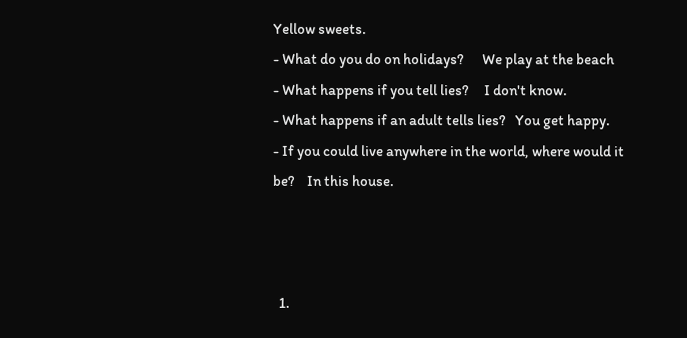Yellow sweets.
- What do you do on holidays?      We play at the beach
- What happens if you tell lies?     I don't know.
- What happens if an adult tells lies?   You get happy.
- If you could live anywhere in the world, where would it be?    In this house.



  1.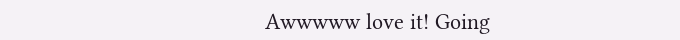Awwwww love it! Going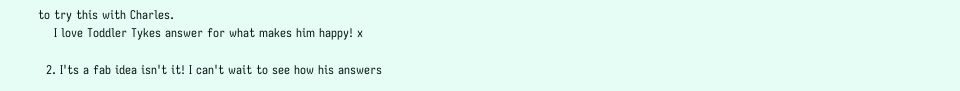to try this with Charles.
    I love Toddler Tykes answer for what makes him happy! x

  2. I'ts a fab idea isn't it! I can't wait to see how his answers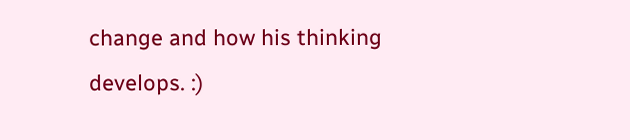change and how his thinking develops. :)